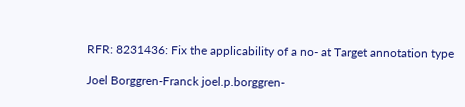RFR: 8231436: Fix the applicability of a no- at Target annotation type

Joel Borggren-Franck joel.p.borggren-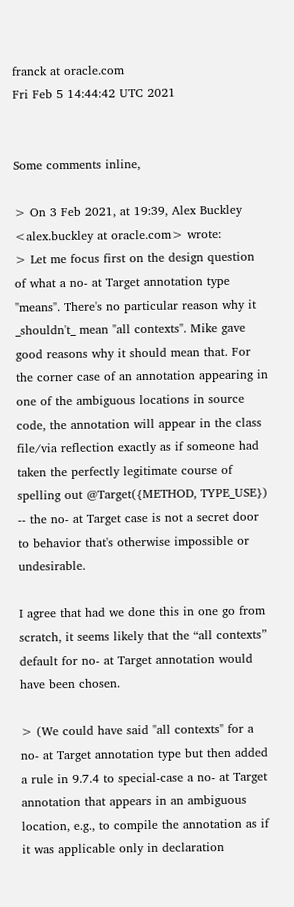franck at oracle.com
Fri Feb 5 14:44:42 UTC 2021


Some comments inline,

> On 3 Feb 2021, at 19:39, Alex Buckley <alex.buckley at oracle.com> wrote:
> Let me focus first on the design question of what a no- at Target annotation type "means". There's no particular reason why it _shouldn't_ mean "all contexts". Mike gave good reasons why it should mean that. For the corner case of an annotation appearing in one of the ambiguous locations in source code, the annotation will appear in the class file/via reflection exactly as if someone had taken the perfectly legitimate course of spelling out @Target({METHOD, TYPE_USE}) -- the no- at Target case is not a secret door to behavior that's otherwise impossible or undesirable.

I agree that had we done this in one go from scratch, it seems likely that the “all contexts” default for no- at Target annotation would have been chosen.

> (We could have said "all contexts" for a no- at Target annotation type but then added a rule in 9.7.4 to special-case a no- at Target annotation that appears in an ambiguous location, e.g., to compile the annotation as if it was applicable only in declaration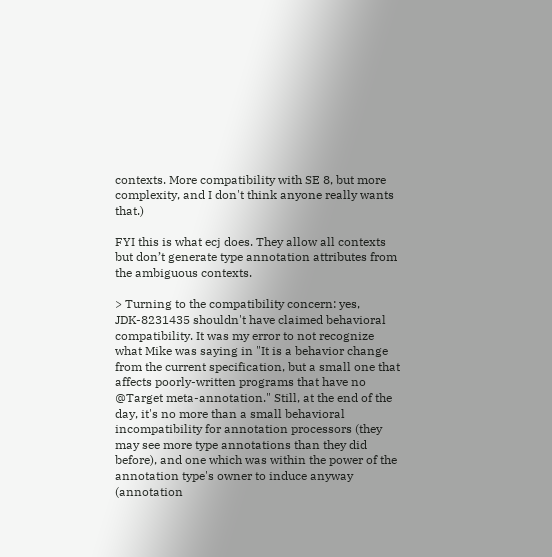contexts. More compatibility with SE 8, but more complexity, and I don't think anyone really wants that.)

FYI this is what ecj does. They allow all contexts but don’t generate type annotation attributes from the ambiguous contexts.

> Turning to the compatibility concern: yes, JDK-8231435 shouldn't have claimed behavioral compatibility. It was my error to not recognize what Mike was saying in "It is a behavior change from the current specification, but a small one that affects poorly-written programs that have no @Target meta-annotation." Still, at the end of the day, it's no more than a small behavioral incompatibility for annotation processors (they may see more type annotations than they did before), and one which was within the power of the annotation type's owner to induce anyway (annotation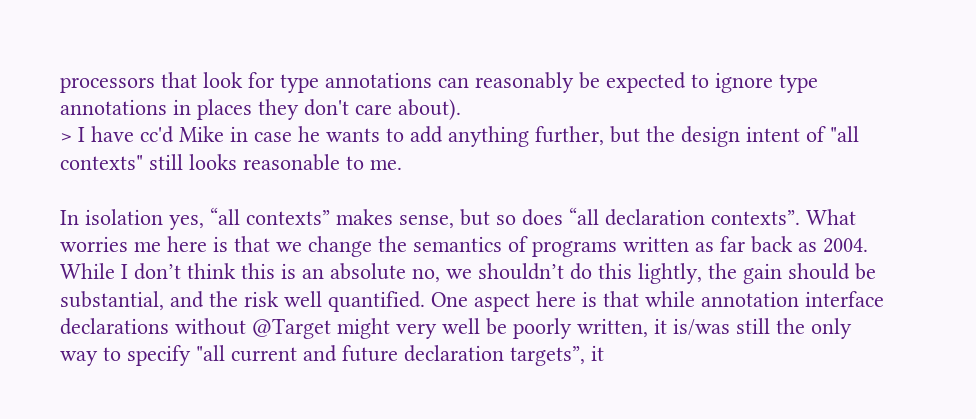processors that look for type annotations can reasonably be expected to ignore type annotations in places they don't care about).
> I have cc'd Mike in case he wants to add anything further, but the design intent of "all contexts" still looks reasonable to me.

In isolation yes, “all contexts” makes sense, but so does “all declaration contexts”. What worries me here is that we change the semantics of programs written as far back as 2004. While I don’t think this is an absolute no, we shouldn’t do this lightly, the gain should be substantial, and the risk well quantified. One aspect here is that while annotation interface declarations without @Target might very well be poorly written, it is/was still the only way to specify "all current and future declaration targets”, it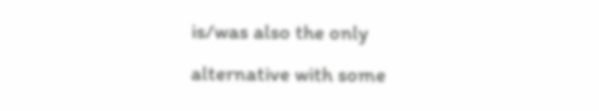is/was also the only alternative with some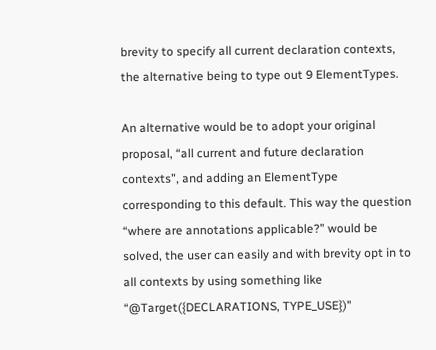brevity to specify all current declaration contexts, the alternative being to type out 9 ElementTypes.

An alternative would be to adopt your original proposal, “all current and future declaration contexts”, and adding an ElementType corresponding to this default. This way the question “where are annotations applicable?” would be solved, the user can easily and with brevity opt in to all contexts by using something like “@Target({DECLARATIONS, TYPE_USE})"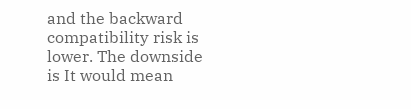and the backward compatibility risk is lower. The downside is It would mean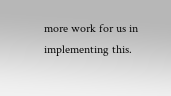more work for us in implementing this.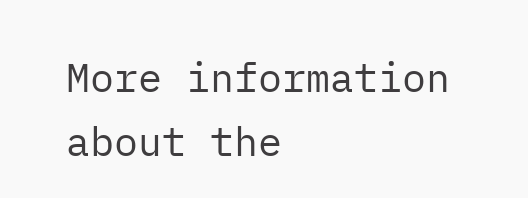More information about the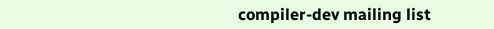compiler-dev mailing list